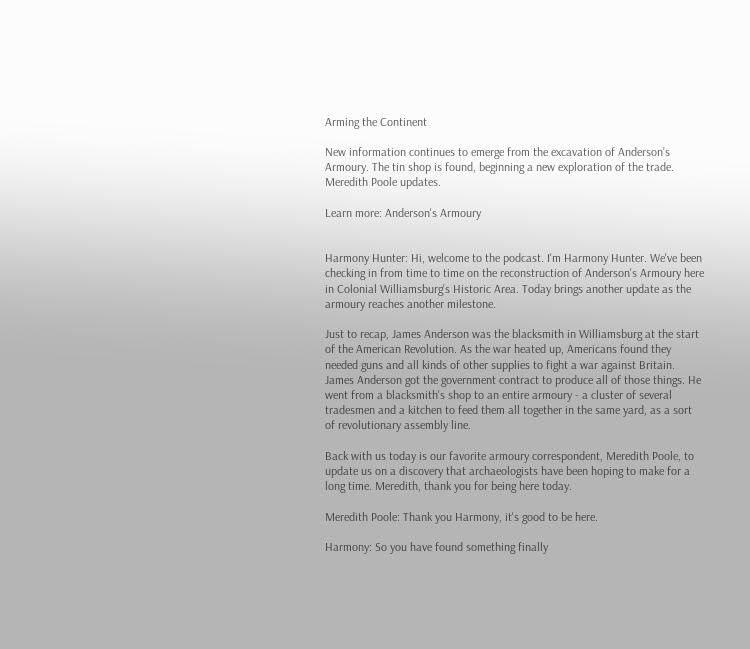Arming the Continent

New information continues to emerge from the excavation of Anderson’s Armoury. The tin shop is found, beginning a new exploration of the trade. Meredith Poole updates.

Learn more: Anderson's Armoury


Harmony Hunter: Hi, welcome to the podcast. I'm Harmony Hunter. We've been checking in from time to time on the reconstruction of Anderson's Armoury here in Colonial Williamsburg's Historic Area. Today brings another update as the armoury reaches another milestone.

Just to recap, James Anderson was the blacksmith in Williamsburg at the start of the American Revolution. As the war heated up, Americans found they needed guns and all kinds of other supplies to fight a war against Britain. James Anderson got the government contract to produce all of those things. He went from a blacksmith's shop to an entire armoury - a cluster of several tradesmen and a kitchen to feed them all together in the same yard, as a sort of revolutionary assembly line.

Back with us today is our favorite armoury correspondent, Meredith Poole, to update us on a discovery that archaeologists have been hoping to make for a long time. Meredith, thank you for being here today.

Meredith Poole: Thank you Harmony, it's good to be here.

Harmony: So you have found something finally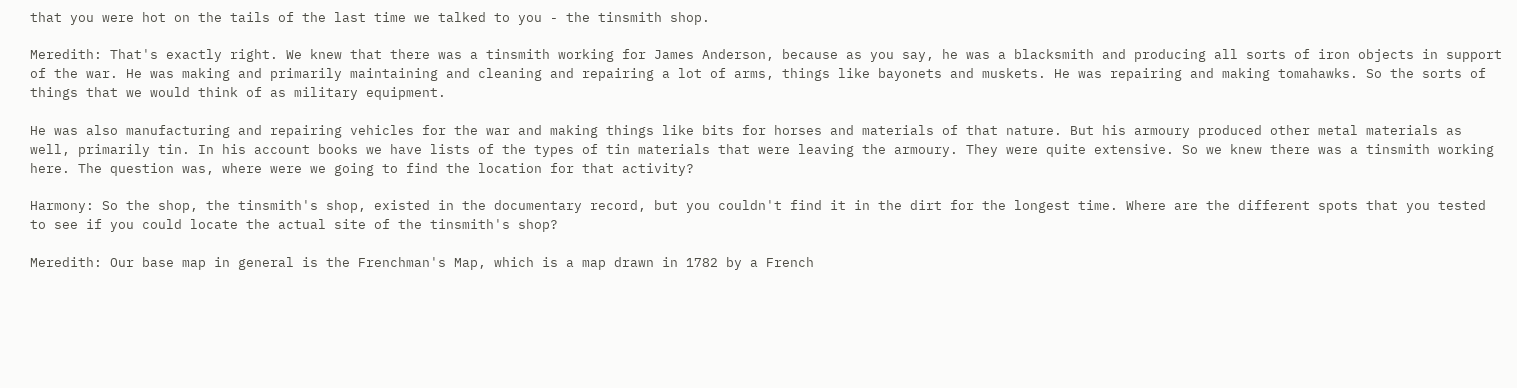that you were hot on the tails of the last time we talked to you - the tinsmith shop.

Meredith: That's exactly right. We knew that there was a tinsmith working for James Anderson, because as you say, he was a blacksmith and producing all sorts of iron objects in support of the war. He was making and primarily maintaining and cleaning and repairing a lot of arms, things like bayonets and muskets. He was repairing and making tomahawks. So the sorts of things that we would think of as military equipment.

He was also manufacturing and repairing vehicles for the war and making things like bits for horses and materials of that nature. But his armoury produced other metal materials as well, primarily tin. In his account books we have lists of the types of tin materials that were leaving the armoury. They were quite extensive. So we knew there was a tinsmith working here. The question was, where were we going to find the location for that activity?

Harmony: So the shop, the tinsmith's shop, existed in the documentary record, but you couldn't find it in the dirt for the longest time. Where are the different spots that you tested to see if you could locate the actual site of the tinsmith's shop?

Meredith: Our base map in general is the Frenchman's Map, which is a map drawn in 1782 by a French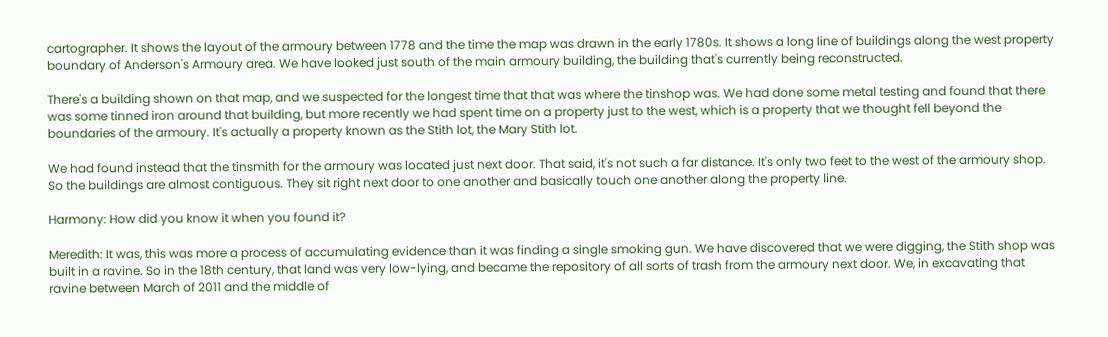cartographer. It shows the layout of the armoury between 1778 and the time the map was drawn in the early 1780s. It shows a long line of buildings along the west property boundary of Anderson's Armoury area. We have looked just south of the main armoury building, the building that's currently being reconstructed.

There's a building shown on that map, and we suspected for the longest time that that was where the tinshop was. We had done some metal testing and found that there was some tinned iron around that building, but more recently we had spent time on a property just to the west, which is a property that we thought fell beyond the boundaries of the armoury. It's actually a property known as the Stith lot, the Mary Stith lot.

We had found instead that the tinsmith for the armoury was located just next door. That said, it's not such a far distance. It's only two feet to the west of the armoury shop. So the buildings are almost contiguous. They sit right next door to one another and basically touch one another along the property line.

Harmony: How did you know it when you found it?

Meredith: It was, this was more a process of accumulating evidence than it was finding a single smoking gun. We have discovered that we were digging, the Stith shop was built in a ravine. So in the 18th century, that land was very low-lying, and became the repository of all sorts of trash from the armoury next door. We, in excavating that ravine between March of 2011 and the middle of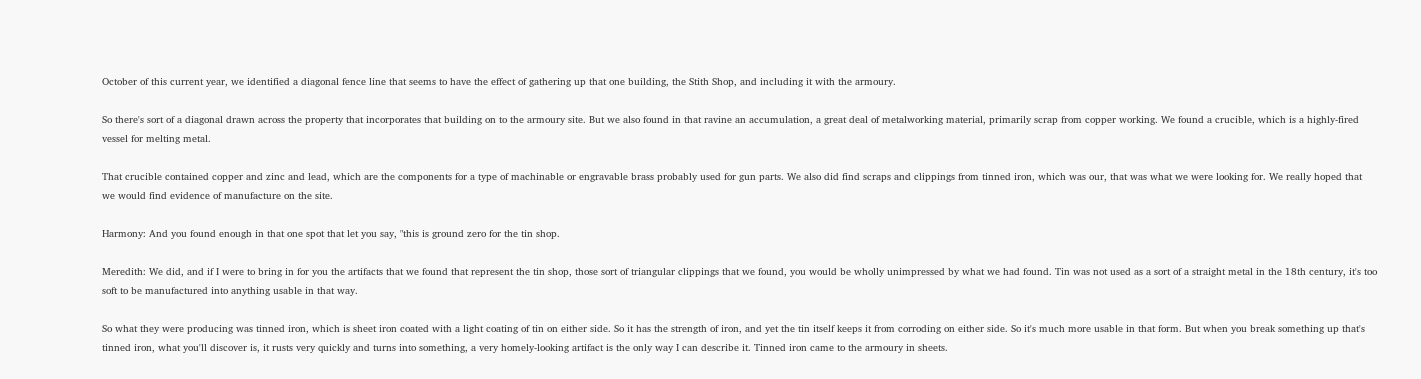October of this current year, we identified a diagonal fence line that seems to have the effect of gathering up that one building, the Stith Shop, and including it with the armoury.

So there's sort of a diagonal drawn across the property that incorporates that building on to the armoury site. But we also found in that ravine an accumulation, a great deal of metalworking material, primarily scrap from copper working. We found a crucible, which is a highly-fired vessel for melting metal.

That crucible contained copper and zinc and lead, which are the components for a type of machinable or engravable brass probably used for gun parts. We also did find scraps and clippings from tinned iron, which was our, that was what we were looking for. We really hoped that we would find evidence of manufacture on the site.

Harmony: And you found enough in that one spot that let you say, "this is ground zero for the tin shop.

Meredith: We did, and if I were to bring in for you the artifacts that we found that represent the tin shop, those sort of triangular clippings that we found, you would be wholly unimpressed by what we had found. Tin was not used as a sort of a straight metal in the 18th century, it's too soft to be manufactured into anything usable in that way.

So what they were producing was tinned iron, which is sheet iron coated with a light coating of tin on either side. So it has the strength of iron, and yet the tin itself keeps it from corroding on either side. So it's much more usable in that form. But when you break something up that's tinned iron, what you'll discover is, it rusts very quickly and turns into something, a very homely-looking artifact is the only way I can describe it. Tinned iron came to the armoury in sheets.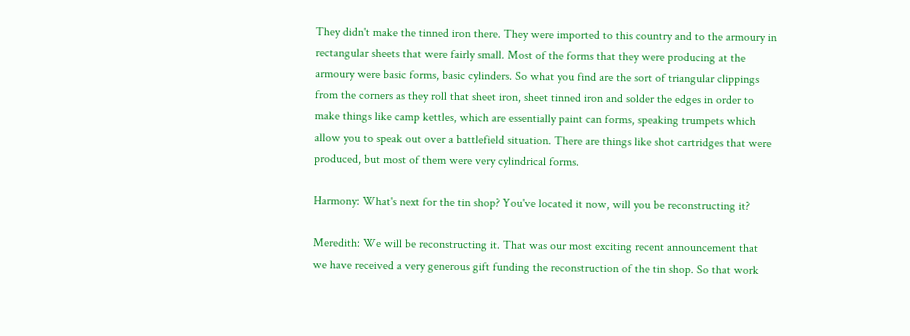They didn't make the tinned iron there. They were imported to this country and to the armoury in rectangular sheets that were fairly small. Most of the forms that they were producing at the armoury were basic forms, basic cylinders. So what you find are the sort of triangular clippings from the corners as they roll that sheet iron, sheet tinned iron and solder the edges in order to make things like camp kettles, which are essentially paint can forms, speaking trumpets which allow you to speak out over a battlefield situation. There are things like shot cartridges that were produced, but most of them were very cylindrical forms.

Harmony: What's next for the tin shop? You've located it now, will you be reconstructing it?

Meredith: We will be reconstructing it. That was our most exciting recent announcement that we have received a very generous gift funding the reconstruction of the tin shop. So that work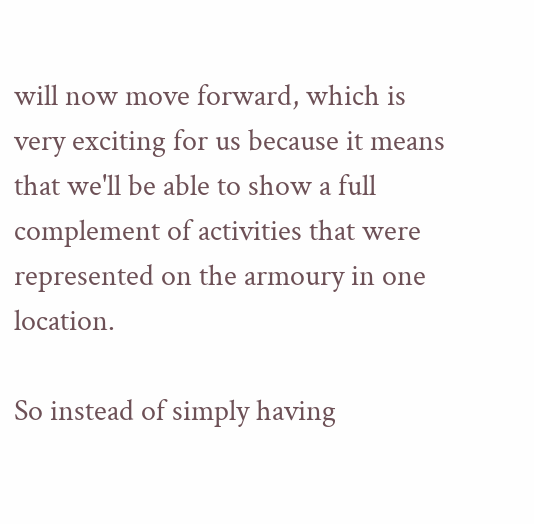will now move forward, which is very exciting for us because it means that we'll be able to show a full complement of activities that were represented on the armoury in one location.

So instead of simply having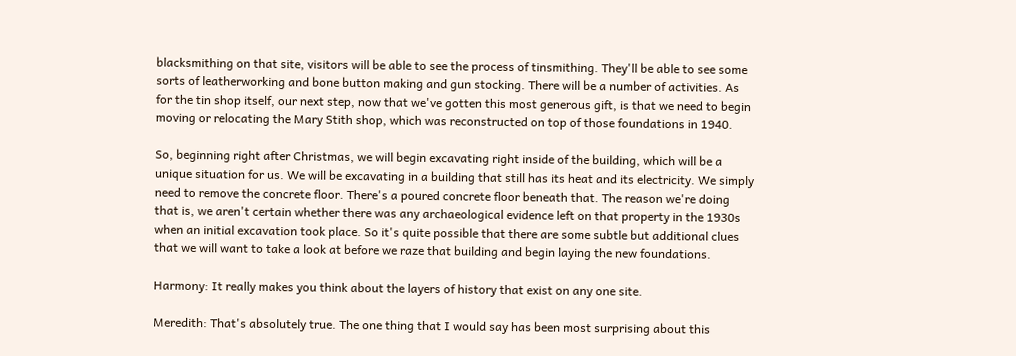blacksmithing on that site, visitors will be able to see the process of tinsmithing. They'll be able to see some sorts of leatherworking and bone button making and gun stocking. There will be a number of activities. As for the tin shop itself, our next step, now that we've gotten this most generous gift, is that we need to begin moving or relocating the Mary Stith shop, which was reconstructed on top of those foundations in 1940.

So, beginning right after Christmas, we will begin excavating right inside of the building, which will be a unique situation for us. We will be excavating in a building that still has its heat and its electricity. We simply need to remove the concrete floor. There's a poured concrete floor beneath that. The reason we're doing that is, we aren't certain whether there was any archaeological evidence left on that property in the 1930s when an initial excavation took place. So it's quite possible that there are some subtle but additional clues that we will want to take a look at before we raze that building and begin laying the new foundations.

Harmony: It really makes you think about the layers of history that exist on any one site.

Meredith: That's absolutely true. The one thing that I would say has been most surprising about this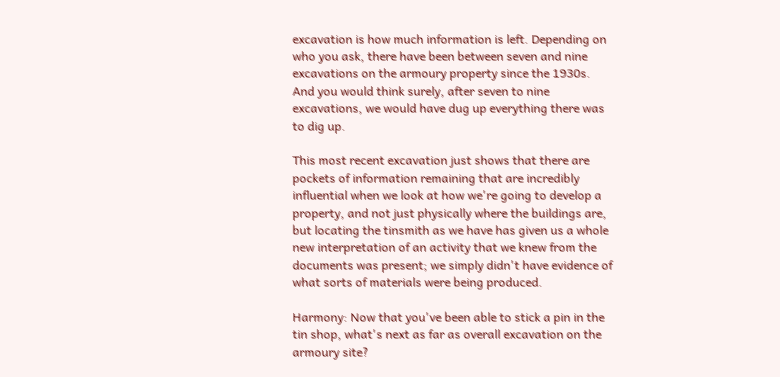excavation is how much information is left. Depending on who you ask, there have been between seven and nine excavations on the armoury property since the 1930s. And you would think surely, after seven to nine excavations, we would have dug up everything there was to dig up.

This most recent excavation just shows that there are pockets of information remaining that are incredibly influential when we look at how we're going to develop a property, and not just physically where the buildings are, but locating the tinsmith as we have has given us a whole new interpretation of an activity that we knew from the documents was present; we simply didn't have evidence of what sorts of materials were being produced.

Harmony: Now that you've been able to stick a pin in the tin shop, what's next as far as overall excavation on the armoury site?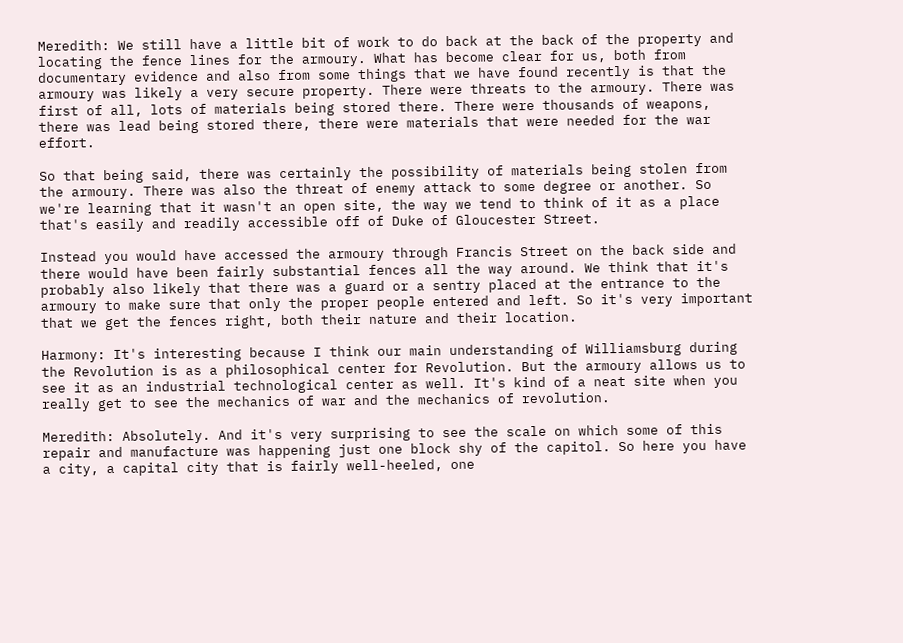Meredith: We still have a little bit of work to do back at the back of the property and locating the fence lines for the armoury. What has become clear for us, both from documentary evidence and also from some things that we have found recently is that the armoury was likely a very secure property. There were threats to the armoury. There was first of all, lots of materials being stored there. There were thousands of weapons, there was lead being stored there, there were materials that were needed for the war effort.

So that being said, there was certainly the possibility of materials being stolen from the armoury. There was also the threat of enemy attack to some degree or another. So we're learning that it wasn't an open site, the way we tend to think of it as a place that's easily and readily accessible off of Duke of Gloucester Street.

Instead you would have accessed the armoury through Francis Street on the back side and there would have been fairly substantial fences all the way around. We think that it's probably also likely that there was a guard or a sentry placed at the entrance to the armoury to make sure that only the proper people entered and left. So it's very important that we get the fences right, both their nature and their location.

Harmony: It's interesting because I think our main understanding of Williamsburg during the Revolution is as a philosophical center for Revolution. But the armoury allows us to see it as an industrial technological center as well. It's kind of a neat site when you really get to see the mechanics of war and the mechanics of revolution.

Meredith: Absolutely. And it's very surprising to see the scale on which some of this repair and manufacture was happening just one block shy of the capitol. So here you have a city, a capital city that is fairly well-heeled, one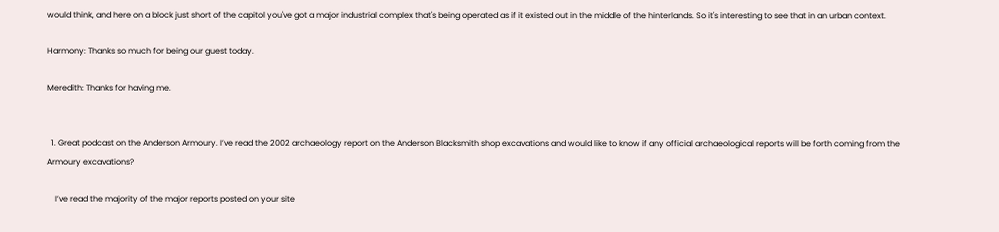would think, and here on a block just short of the capitol you've got a major industrial complex that's being operated as if it existed out in the middle of the hinterlands. So it's interesting to see that in an urban context.

Harmony: Thanks so much for being our guest today.

Meredith: Thanks for having me.


  1. Great podcast on the Anderson Armoury. I’ve read the 2002 archaeology report on the Anderson Blacksmith shop excavations and would like to know if any official archaeological reports will be forth coming from the Armoury excavations?

    I’ve read the majority of the major reports posted on your site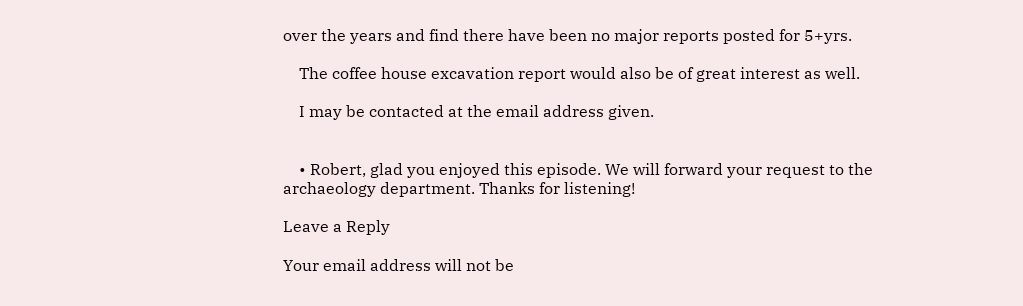over the years and find there have been no major reports posted for 5+yrs.

    The coffee house excavation report would also be of great interest as well.

    I may be contacted at the email address given.


    • Robert, glad you enjoyed this episode. We will forward your request to the archaeology department. Thanks for listening!

Leave a Reply

Your email address will not be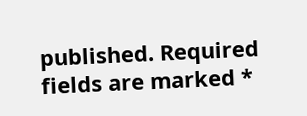published. Required fields are marked *